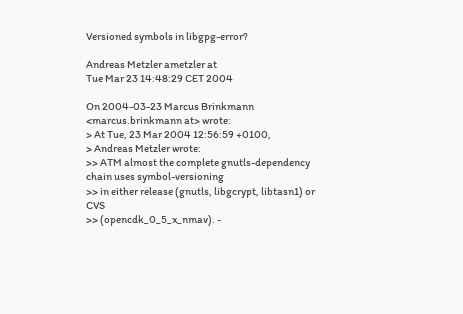Versioned symbols in libgpg-error?

Andreas Metzler ametzler at
Tue Mar 23 14:48:29 CET 2004

On 2004-03-23 Marcus Brinkmann <marcus.brinkmann at> wrote:
> At Tue, 23 Mar 2004 12:56:59 +0100,
> Andreas Metzler wrote:
>> ATM almost the complete gnutls-dependency chain uses symbol-versioning
>> in either release (gnutls, libgcrypt, libtasn1) or CVS
>> (opencdk_0_5_x_nmav). -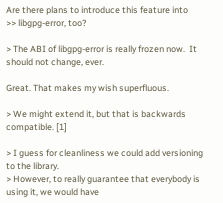Are there plans to introduce this feature into
>> libgpg-error, too?

> The ABI of libgpg-error is really frozen now.  It should not change, ever.

Great. That makes my wish superfluous.

> We might extend it, but that is backwards compatible. [1]

> I guess for cleanliness we could add versioning to the library.
> However, to really guarantee that everybody is using it, we would have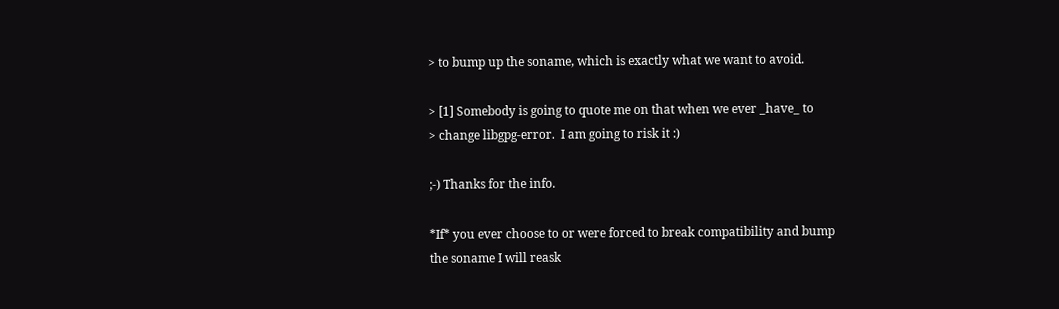> to bump up the soname, which is exactly what we want to avoid.

> [1] Somebody is going to quote me on that when we ever _have_ to
> change libgpg-error.  I am going to risk it :)

;-) Thanks for the info.

*If* you ever choose to or were forced to break compatibility and bump
the soname I will reask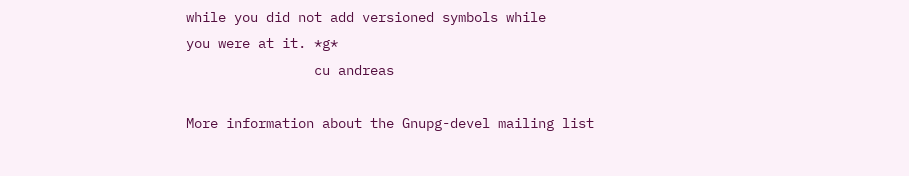while you did not add versioned symbols while
you were at it. *g*
                cu andreas

More information about the Gnupg-devel mailing list